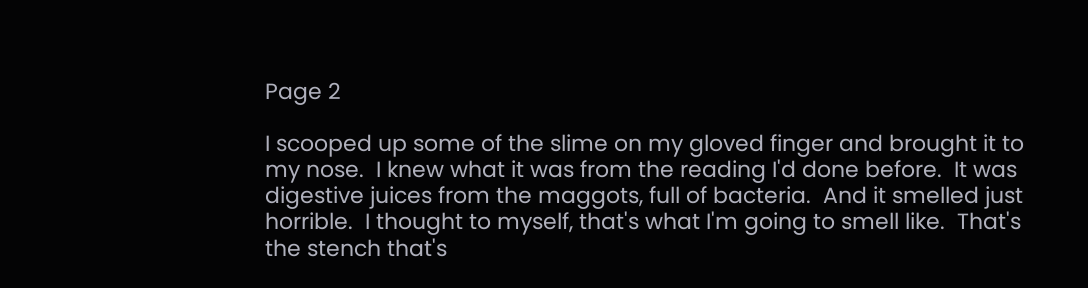Page 2

I scooped up some of the slime on my gloved finger and brought it to my nose.  I knew what it was from the reading I'd done before.  It was digestive juices from the maggots, full of bacteria.  And it smelled just horrible.  I thought to myself, that's what I'm going to smell like.  That's the stench that's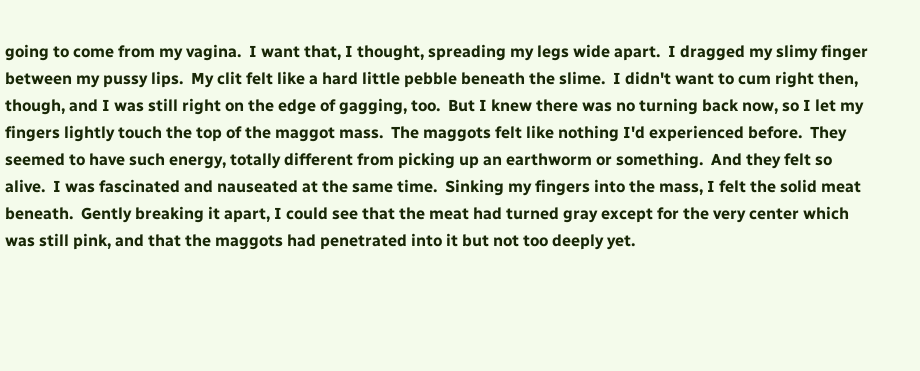going to come from my vagina.  I want that, I thought, spreading my legs wide apart.  I dragged my slimy finger between my pussy lips.  My clit felt like a hard little pebble beneath the slime.  I didn't want to cum right then, though, and I was still right on the edge of gagging, too.  But I knew there was no turning back now, so I let my fingers lightly touch the top of the maggot mass.  The maggots felt like nothing I'd experienced before.  They seemed to have such energy, totally different from picking up an earthworm or something.  And they felt so alive.  I was fascinated and nauseated at the same time.  Sinking my fingers into the mass, I felt the solid meat beneath.  Gently breaking it apart, I could see that the meat had turned gray except for the very center which was still pink, and that the maggots had penetrated into it but not too deeply yet.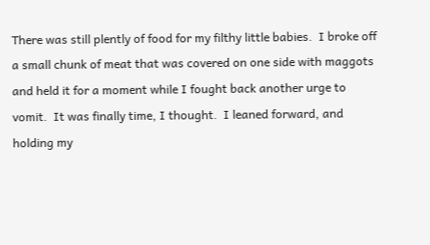There was still plently of food for my filthy little babies.  I broke off a small chunk of meat that was covered on one side with maggots and held it for a moment while I fought back another urge to vomit.  It was finally time, I thought.  I leaned forward, and holding my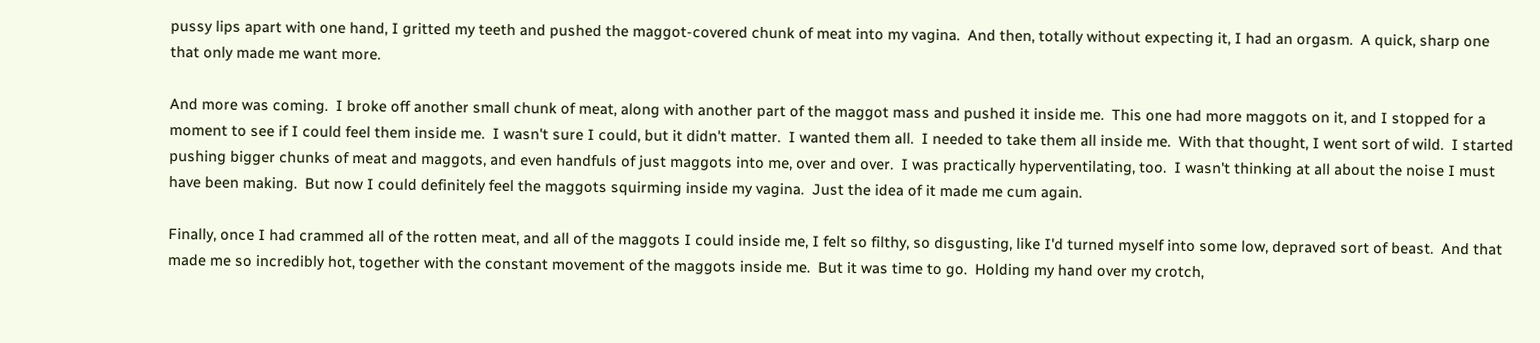pussy lips apart with one hand, I gritted my teeth and pushed the maggot-covered chunk of meat into my vagina.  And then, totally without expecting it, I had an orgasm.  A quick, sharp one that only made me want more.

And more was coming.  I broke off another small chunk of meat, along with another part of the maggot mass and pushed it inside me.  This one had more maggots on it, and I stopped for a moment to see if I could feel them inside me.  I wasn't sure I could, but it didn't matter.  I wanted them all.  I needed to take them all inside me.  With that thought, I went sort of wild.  I started pushing bigger chunks of meat and maggots, and even handfuls of just maggots into me, over and over.  I was practically hyperventilating, too.  I wasn't thinking at all about the noise I must have been making.  But now I could definitely feel the maggots squirming inside my vagina.  Just the idea of it made me cum again.

Finally, once I had crammed all of the rotten meat, and all of the maggots I could inside me, I felt so filthy, so disgusting, like I'd turned myself into some low, depraved sort of beast.  And that made me so incredibly hot, together with the constant movement of the maggots inside me.  But it was time to go.  Holding my hand over my crotch,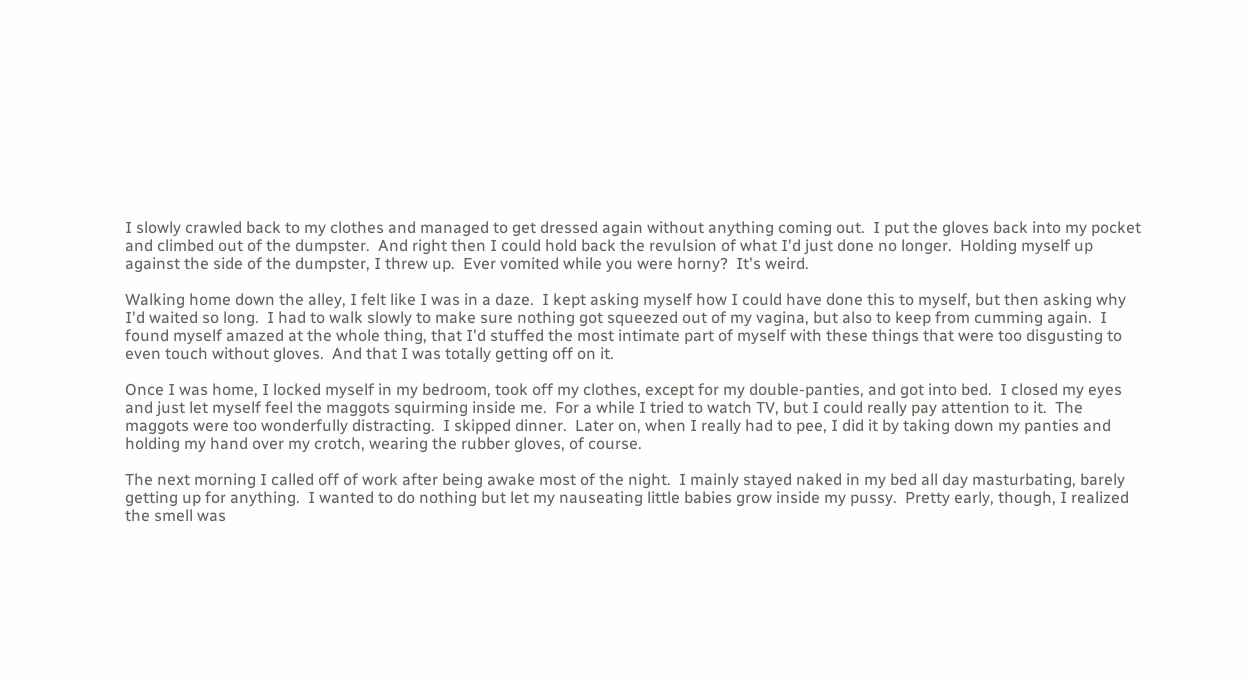I slowly crawled back to my clothes and managed to get dressed again without anything coming out.  I put the gloves back into my pocket and climbed out of the dumpster.  And right then I could hold back the revulsion of what I'd just done no longer.  Holding myself up against the side of the dumpster, I threw up.  Ever vomited while you were horny?  It's weird.

Walking home down the alley, I felt like I was in a daze.  I kept asking myself how I could have done this to myself, but then asking why I'd waited so long.  I had to walk slowly to make sure nothing got squeezed out of my vagina, but also to keep from cumming again.  I found myself amazed at the whole thing, that I'd stuffed the most intimate part of myself with these things that were too disgusting to even touch without gloves.  And that I was totally getting off on it.

Once I was home, I locked myself in my bedroom, took off my clothes, except for my double-panties, and got into bed.  I closed my eyes and just let myself feel the maggots squirming inside me.  For a while I tried to watch TV, but I could really pay attention to it.  The maggots were too wonderfully distracting.  I skipped dinner.  Later on, when I really had to pee, I did it by taking down my panties and holding my hand over my crotch, wearing the rubber gloves, of course.

The next morning I called off of work after being awake most of the night.  I mainly stayed naked in my bed all day masturbating, barely getting up for anything.  I wanted to do nothing but let my nauseating little babies grow inside my pussy.  Pretty early, though, I realized the smell was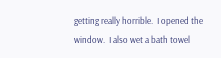getting really horrible.  I opened the window.  I also wet a bath towel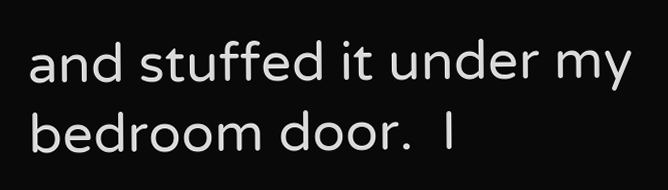and stuffed it under my bedroom door.  I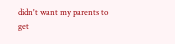didn't want my parents to get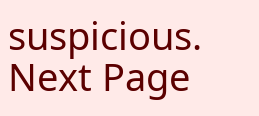suspicious.
Next Page